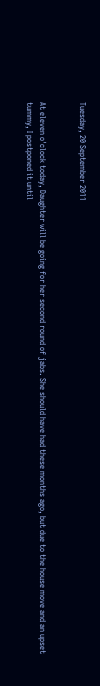Tuesday, 20 September 2011


At eleven o'clock today, Daughter will be going for her second round of jabs. She should have had these months ago, but due to the house move and an upset tummy, I postponed it until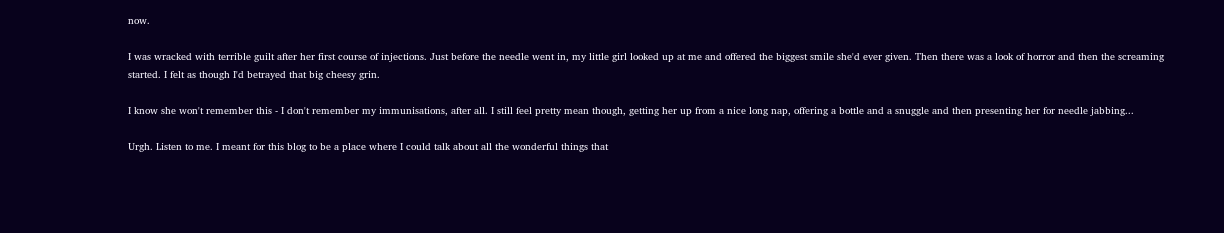now.

I was wracked with terrible guilt after her first course of injections. Just before the needle went in, my little girl looked up at me and offered the biggest smile she'd ever given. Then there was a look of horror and then the screaming started. I felt as though I'd betrayed that big cheesy grin.

I know she won't remember this - I don't remember my immunisations, after all. I still feel pretty mean though, getting her up from a nice long nap, offering a bottle and a snuggle and then presenting her for needle jabbing...

Urgh. Listen to me. I meant for this blog to be a place where I could talk about all the wonderful things that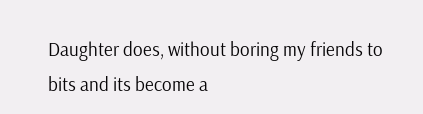Daughter does, without boring my friends to bits and its become a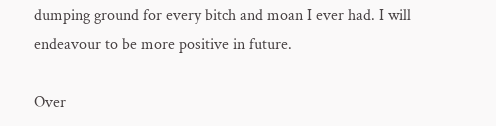dumping ground for every bitch and moan I ever had. I will endeavour to be more positive in future.

Over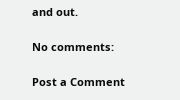and out.

No comments:

Post a Comment